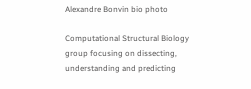Alexandre Bonvin bio photo

Computational Structural Biology group focusing on dissecting, understanding and predicting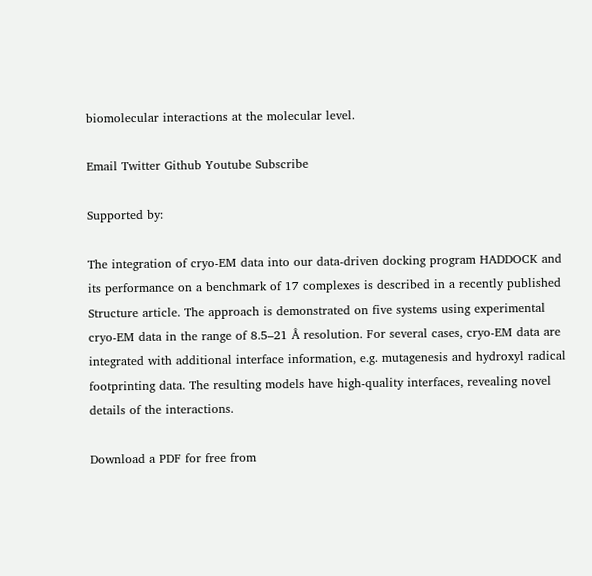biomolecular interactions at the molecular level.

Email Twitter Github Youtube Subscribe

Supported by:

The integration of cryo-EM data into our data-driven docking program HADDOCK and its performance on a benchmark of 17 complexes is described in a recently published Structure article. The approach is demonstrated on five systems using experimental cryo-EM data in the range of 8.5–21 Å resolution. For several cases, cryo-EM data are integrated with additional interface information, e.g. mutagenesis and hydroxyl radical footprinting data. The resulting models have high-quality interfaces, revealing novel details of the interactions.

Download a PDF for free from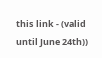this link - (valid until June 24th))